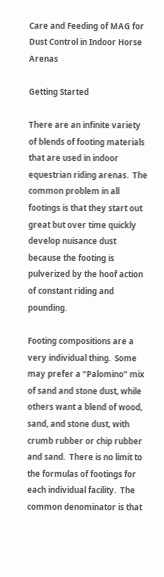Care and Feeding of MAG for Dust Control in Indoor Horse Arenas

Getting Started

There are an infinite variety of blends of footing materials that are used in indoor equestrian riding arenas.  The common problem in all footings is that they start out great but over time quickly develop nuisance dust because the footing is pulverized by the hoof action of constant riding and pounding.

Footing compositions are a very individual thing.  Some may prefer a “Palomino” mix of sand and stone dust, while others want a blend of wood, sand, and stone dust, with crumb rubber or chip rubber and sand.  There is no limit to the formulas of footings for each individual facility.  The common denominator is that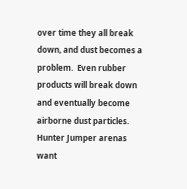over time they all break down, and dust becomes a problem.  Even rubber products will break down and eventually become airborne dust particles.  Hunter Jumper arenas want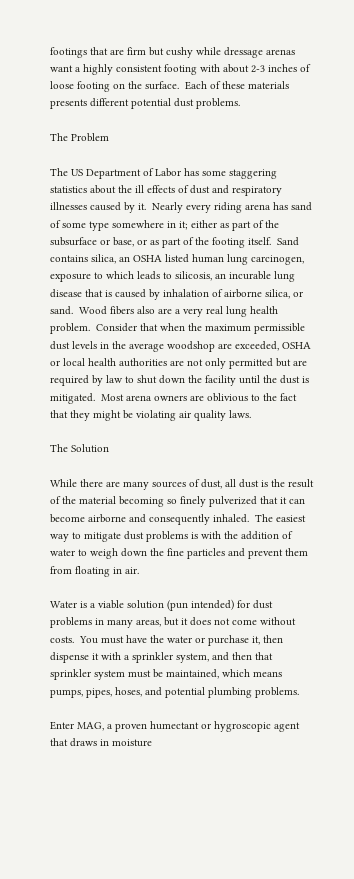footings that are firm but cushy while dressage arenas want a highly consistent footing with about 2-3 inches of loose footing on the surface.  Each of these materials presents different potential dust problems.

The Problem

The US Department of Labor has some staggering statistics about the ill effects of dust and respiratory illnesses caused by it.  Nearly every riding arena has sand of some type somewhere in it; either as part of the subsurface or base, or as part of the footing itself.  Sand contains silica, an OSHA listed human lung carcinogen, exposure to which leads to silicosis, an incurable lung disease that is caused by inhalation of airborne silica, or sand.  Wood fibers also are a very real lung health problem.  Consider that when the maximum permissible dust levels in the average woodshop are exceeded, OSHA or local health authorities are not only permitted but are required by law to shut down the facility until the dust is mitigated.  Most arena owners are oblivious to the fact that they might be violating air quality laws.

The Solution

While there are many sources of dust, all dust is the result of the material becoming so finely pulverized that it can become airborne and consequently inhaled.  The easiest way to mitigate dust problems is with the addition of water to weigh down the fine particles and prevent them from floating in air.

Water is a viable solution (pun intended) for dust problems in many areas, but it does not come without costs.  You must have the water or purchase it, then dispense it with a sprinkler system, and then that sprinkler system must be maintained, which means pumps, pipes, hoses, and potential plumbing problems.

Enter MAG, a proven humectant or hygroscopic agent that draws in moisture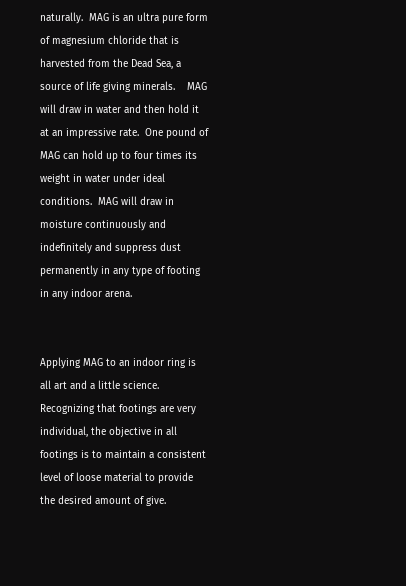naturally.  MAG is an ultra pure form of magnesium chloride that is harvested from the Dead Sea, a source of life giving minerals.    MAG will draw in water and then hold it at an impressive rate.  One pound of MAG can hold up to four times its weight in water under ideal conditions.  MAG will draw in moisture continuously and indefinitely and suppress dust permanently in any type of footing in any indoor arena.


Applying MAG to an indoor ring is all art and a little science.   Recognizing that footings are very individual, the objective in all footings is to maintain a consistent level of loose material to provide the desired amount of give.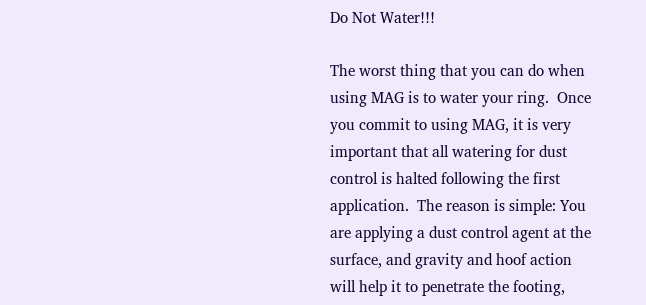Do Not Water!!!

The worst thing that you can do when using MAG is to water your ring.  Once you commit to using MAG, it is very important that all watering for dust control is halted following the first application.  The reason is simple: You are applying a dust control agent at the surface, and gravity and hoof action will help it to penetrate the footing,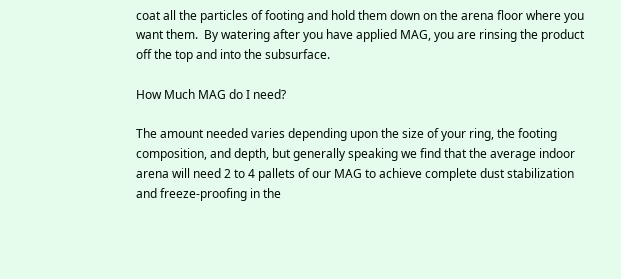coat all the particles of footing and hold them down on the arena floor where you want them.  By watering after you have applied MAG, you are rinsing the product off the top and into the subsurface.

How Much MAG do I need?

The amount needed varies depending upon the size of your ring, the footing composition, and depth, but generally speaking we find that the average indoor arena will need 2 to 4 pallets of our MAG to achieve complete dust stabilization and freeze-proofing in the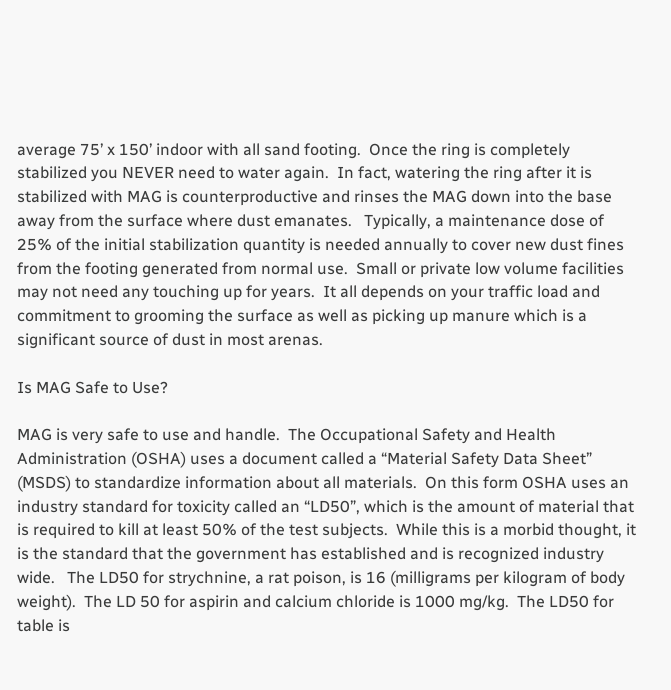average 75’ x 150’ indoor with all sand footing.  Once the ring is completely stabilized you NEVER need to water again.  In fact, watering the ring after it is stabilized with MAG is counterproductive and rinses the MAG down into the base away from the surface where dust emanates.   Typically, a maintenance dose of 25% of the initial stabilization quantity is needed annually to cover new dust fines from the footing generated from normal use.  Small or private low volume facilities may not need any touching up for years.  It all depends on your traffic load and commitment to grooming the surface as well as picking up manure which is a significant source of dust in most arenas.

Is MAG Safe to Use?

MAG is very safe to use and handle.  The Occupational Safety and Health Administration (OSHA) uses a document called a “Material Safety Data Sheet” (MSDS) to standardize information about all materials.  On this form OSHA uses an industry standard for toxicity called an “LD50”, which is the amount of material that is required to kill at least 50% of the test subjects.  While this is a morbid thought, it is the standard that the government has established and is recognized industry wide.   The LD50 for strychnine, a rat poison, is 16 (milligrams per kilogram of body weight).  The LD 50 for aspirin and calcium chloride is 1000 mg/kg.  The LD50 for table is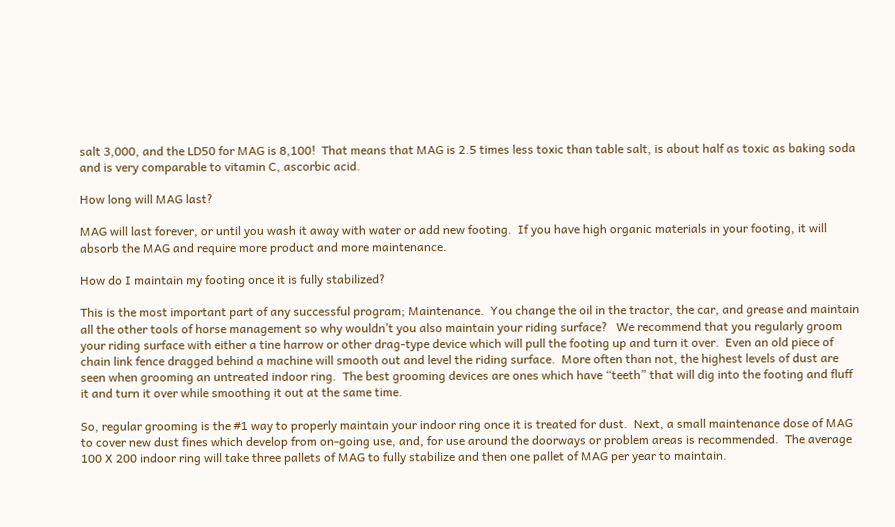salt 3,000, and the LD50 for MAG is 8,100!  That means that MAG is 2.5 times less toxic than table salt, is about half as toxic as baking soda and is very comparable to vitamin C, ascorbic acid.

How long will MAG last?

MAG will last forever, or until you wash it away with water or add new footing.  If you have high organic materials in your footing, it will absorb the MAG and require more product and more maintenance.

How do I maintain my footing once it is fully stabilized?

This is the most important part of any successful program; Maintenance.  You change the oil in the tractor, the car, and grease and maintain all the other tools of horse management so why wouldn’t you also maintain your riding surface?   We recommend that you regularly groom your riding surface with either a tine harrow or other drag-type device which will pull the footing up and turn it over.  Even an old piece of chain link fence dragged behind a machine will smooth out and level the riding surface.  More often than not, the highest levels of dust are seen when grooming an untreated indoor ring.  The best grooming devices are ones which have “teeth” that will dig into the footing and fluff it and turn it over while smoothing it out at the same time.

So, regular grooming is the #1 way to properly maintain your indoor ring once it is treated for dust.  Next, a small maintenance dose of MAG to cover new dust fines which develop from on-going use, and, for use around the doorways or problem areas is recommended.  The average 100 X 200 indoor ring will take three pallets of MAG to fully stabilize and then one pallet of MAG per year to maintain.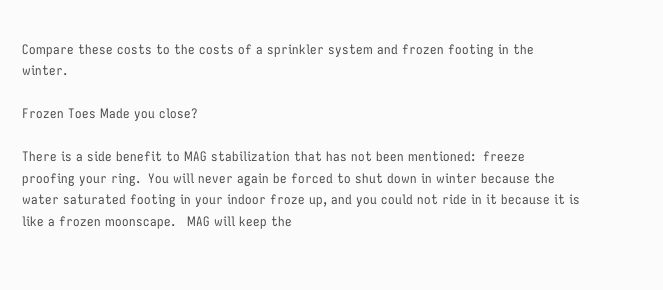Compare these costs to the costs of a sprinkler system and frozen footing in the winter.

Frozen Toes Made you close?

There is a side benefit to MAG stabilization that has not been mentioned:  freeze proofing your ring.  You will never again be forced to shut down in winter because the water saturated footing in your indoor froze up, and you could not ride in it because it is like a frozen moonscape.   MAG will keep the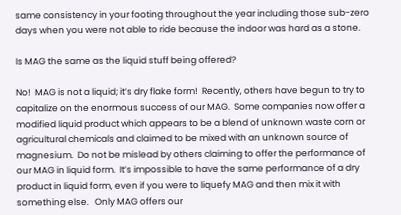same consistency in your footing throughout the year including those sub-zero days when you were not able to ride because the indoor was hard as a stone.

Is MAG the same as the liquid stuff being offered?

No!  MAG is not a liquid; it’s dry flake form!  Recently, others have begun to try to capitalize on the enormous success of our MAG.  Some companies now offer a modified liquid product which appears to be a blend of unknown waste corn or agricultural chemicals and claimed to be mixed with an unknown source of magnesium.  Do not be mislead by others claiming to offer the performance of our MAG in liquid form.  It’s impossible to have the same performance of a dry product in liquid form, even if you were to liquefy MAG and then mix it with something else.   Only MAG offers our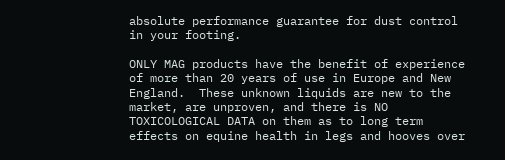absolute performance guarantee for dust control in your footing.

ONLY MAG products have the benefit of experience of more than 20 years of use in Europe and New England.  These unknown liquids are new to the market, are unproven, and there is NO TOXICOLOGICAL DATA on them as to long term effects on equine health in legs and hooves over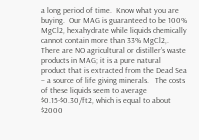a long period of time.  Know what you are buying.  Our MAG is guaranteed to be 100% MgCl2, hexahydrate while liquids chemically cannot contain more than 33% MgCl2,.  There are NO agricultural or distiller’s waste products in MAG; it is a pure natural product that is extracted from the Dead Sea – a source of life giving minerals.   The costs of these liquids seem to average $0.15-$0.30/ft2, which is equal to about $2000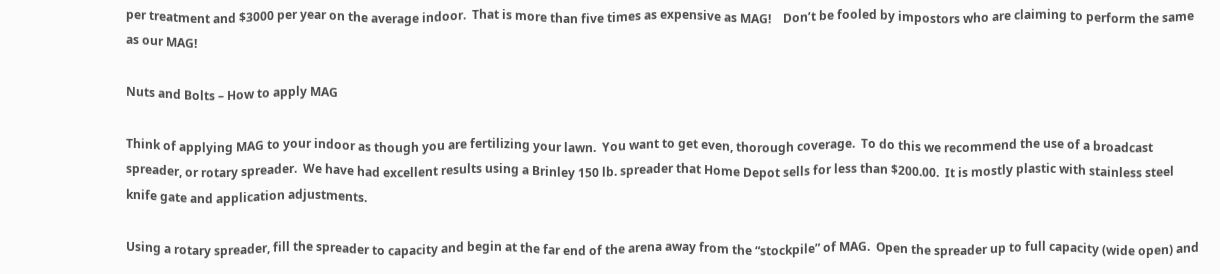per treatment and $3000 per year on the average indoor.  That is more than five times as expensive as MAG!    Don’t be fooled by impostors who are claiming to perform the same as our MAG!

Nuts and Bolts – How to apply MAG

Think of applying MAG to your indoor as though you are fertilizing your lawn.  You want to get even, thorough coverage.  To do this we recommend the use of a broadcast spreader, or rotary spreader.  We have had excellent results using a Brinley 150 lb. spreader that Home Depot sells for less than $200.00.  It is mostly plastic with stainless steel knife gate and application adjustments.

Using a rotary spreader, fill the spreader to capacity and begin at the far end of the arena away from the “stockpile” of MAG.  Open the spreader up to full capacity (wide open) and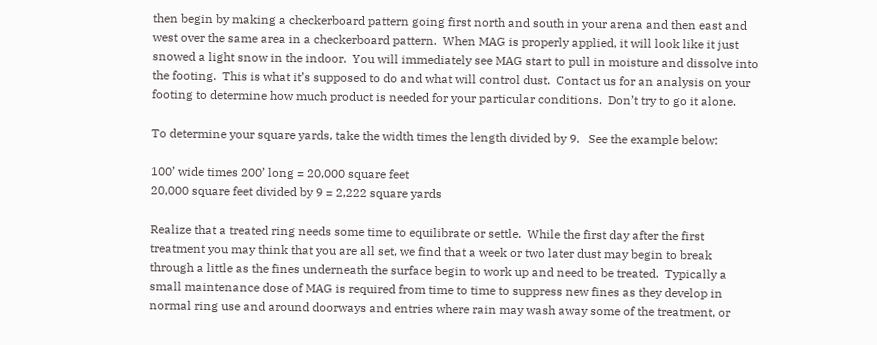then begin by making a checkerboard pattern going first north and south in your arena and then east and west over the same area in a checkerboard pattern.  When MAG is properly applied, it will look like it just snowed a light snow in the indoor.  You will immediately see MAG start to pull in moisture and dissolve into the footing.  This is what it’s supposed to do and what will control dust.  Contact us for an analysis on your footing to determine how much product is needed for your particular conditions.  Don’t try to go it alone.

To determine your square yards, take the width times the length divided by 9.   See the example below:

100’ wide times 200’ long = 20,000 square feet
20,000 square feet divided by 9 = 2,222 square yards

Realize that a treated ring needs some time to equilibrate or settle.  While the first day after the first treatment you may think that you are all set, we find that a week or two later dust may begin to break through a little as the fines underneath the surface begin to work up and need to be treated.  Typically a small maintenance dose of MAG is required from time to time to suppress new fines as they develop in normal ring use and around doorways and entries where rain may wash away some of the treatment, or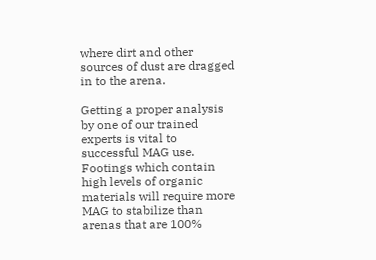where dirt and other sources of dust are dragged in to the arena.

Getting a proper analysis by one of our trained experts is vital to successful MAG use.   Footings which contain high levels of organic materials will require more MAG to stabilize than arenas that are 100%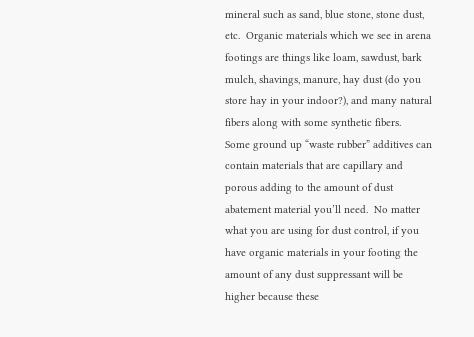mineral such as sand, blue stone, stone dust, etc.  Organic materials which we see in arena footings are things like loam, sawdust, bark mulch, shavings, manure, hay dust (do you store hay in your indoor?), and many natural fibers along with some synthetic fibers.   Some ground up “waste rubber” additives can contain materials that are capillary and porous adding to the amount of dust abatement material you’ll need.  No matter what you are using for dust control, if you have organic materials in your footing the amount of any dust suppressant will be higher because these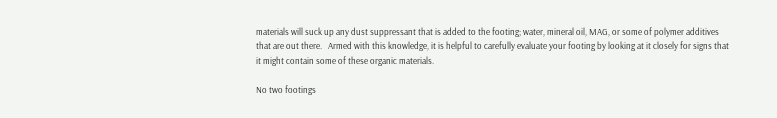materials will suck up any dust suppressant that is added to the footing; water, mineral oil, MAG, or some of polymer additives that are out there.   Armed with this knowledge, it is helpful to carefully evaluate your footing by looking at it closely for signs that it might contain some of these organic materials.

No two footings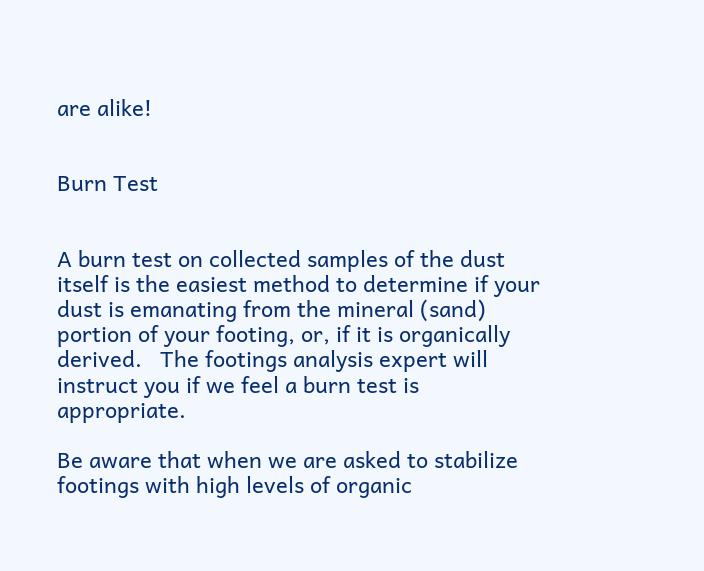are alike!


Burn Test


A burn test on collected samples of the dust itself is the easiest method to determine if your dust is emanating from the mineral (sand) portion of your footing, or, if it is organically derived.   The footings analysis expert will instruct you if we feel a burn test is appropriate.

Be aware that when we are asked to stabilize footings with high levels of organic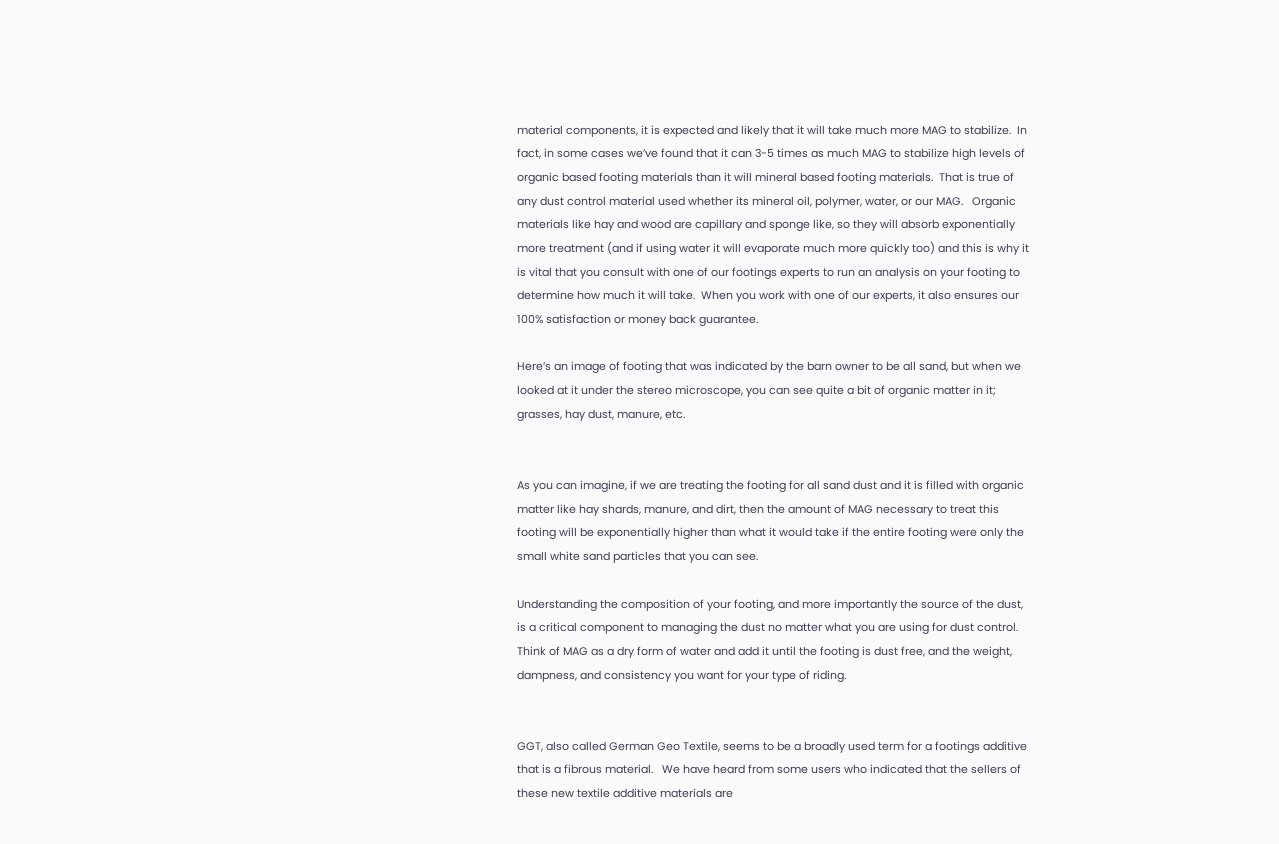material components, it is expected and likely that it will take much more MAG to stabilize.  In fact, in some cases we’ve found that it can 3-5 times as much MAG to stabilize high levels of organic based footing materials than it will mineral based footing materials.  That is true of any dust control material used whether its mineral oil, polymer, water, or our MAG.   Organic materials like hay and wood are capillary and sponge like, so they will absorb exponentially more treatment (and if using water it will evaporate much more quickly too) and this is why it is vital that you consult with one of our footings experts to run an analysis on your footing to determine how much it will take.  When you work with one of our experts, it also ensures our 100% satisfaction or money back guarantee.

Here’s an image of footing that was indicated by the barn owner to be all sand, but when we looked at it under the stereo microscope, you can see quite a bit of organic matter in it; grasses, hay dust, manure, etc.


As you can imagine, if we are treating the footing for all sand dust and it is filled with organic matter like hay shards, manure, and dirt, then the amount of MAG necessary to treat this footing will be exponentially higher than what it would take if the entire footing were only the small white sand particles that you can see.

Understanding the composition of your footing, and more importantly the source of the dust, is a critical component to managing the dust no matter what you are using for dust control.   Think of MAG as a dry form of water and add it until the footing is dust free, and the weight, dampness, and consistency you want for your type of riding.


GGT, also called German Geo Textile, seems to be a broadly used term for a footings additive that is a fibrous material.   We have heard from some users who indicated that the sellers of these new textile additive materials are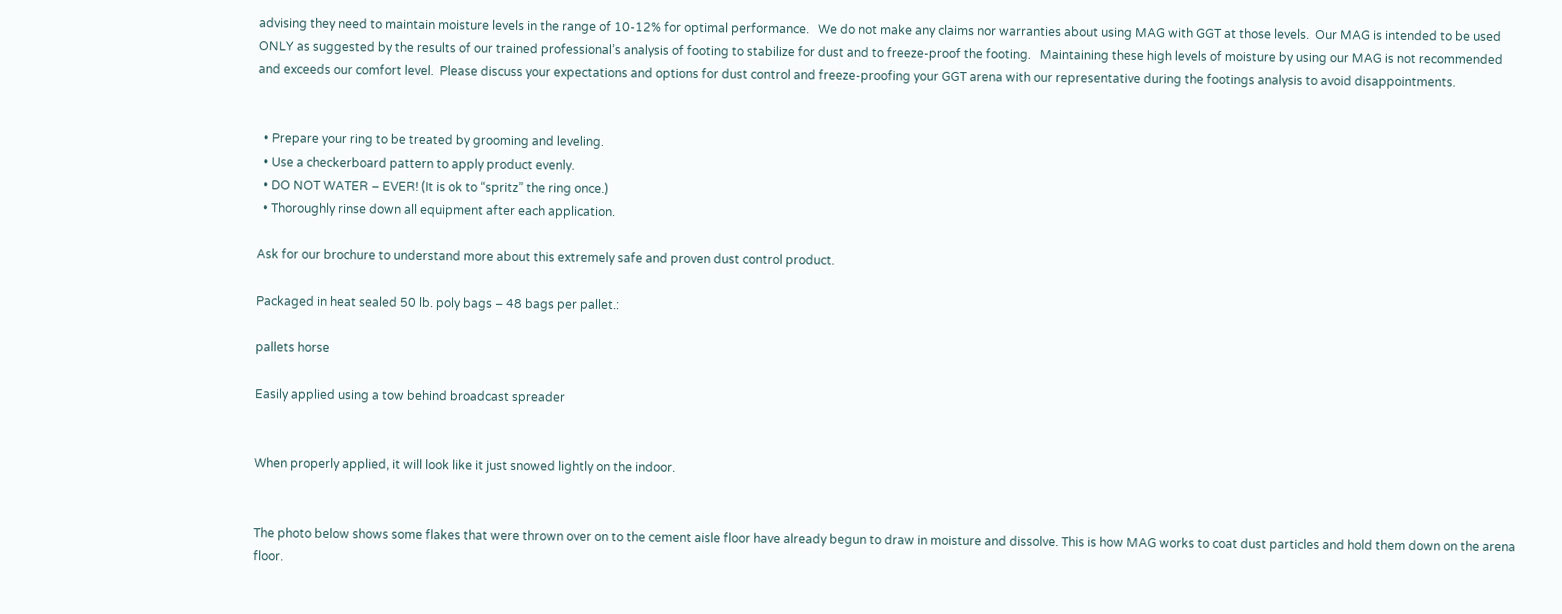advising they need to maintain moisture levels in the range of 10-12% for optimal performance.   We do not make any claims nor warranties about using MAG with GGT at those levels.  Our MAG is intended to be used ONLY as suggested by the results of our trained professional’s analysis of footing to stabilize for dust and to freeze-proof the footing.   Maintaining these high levels of moisture by using our MAG is not recommended and exceeds our comfort level.  Please discuss your expectations and options for dust control and freeze-proofing your GGT arena with our representative during the footings analysis to avoid disappointments.


  • Prepare your ring to be treated by grooming and leveling.
  • Use a checkerboard pattern to apply product evenly.
  • DO NOT WATER – EVER! (It is ok to “spritz” the ring once.)
  • Thoroughly rinse down all equipment after each application.

Ask for our brochure to understand more about this extremely safe and proven dust control product.

Packaged in heat sealed 50 lb. poly bags – 48 bags per pallet.:

pallets horse

Easily applied using a tow behind broadcast spreader


When properly applied, it will look like it just snowed lightly on the indoor.


The photo below shows some flakes that were thrown over on to the cement aisle floor have already begun to draw in moisture and dissolve. This is how MAG works to coat dust particles and hold them down on the arena floor.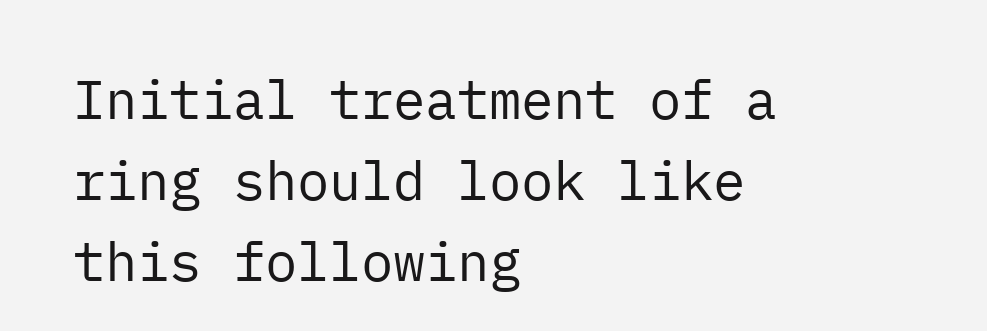Initial treatment of a ring should look like this following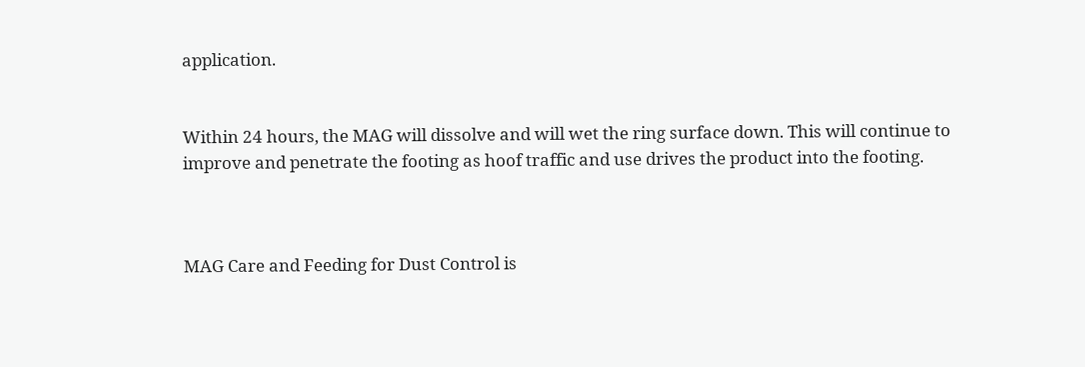application.


Within 24 hours, the MAG will dissolve and will wet the ring surface down. This will continue to improve and penetrate the footing as hoof traffic and use drives the product into the footing.



MAG Care and Feeding for Dust Control is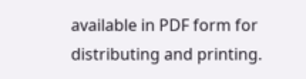available in PDF form for distributing and printing.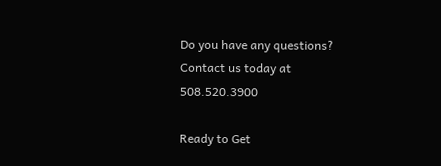Do you have any questions? Contact us today at 508.520.3900

Ready to Get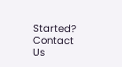Started? Contact Us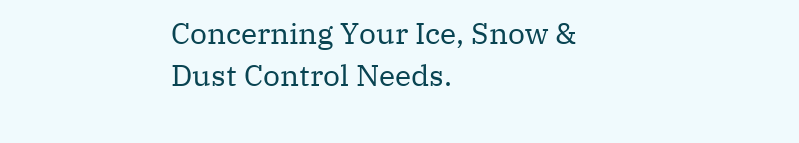Concerning Your Ice, Snow & Dust Control Needs.